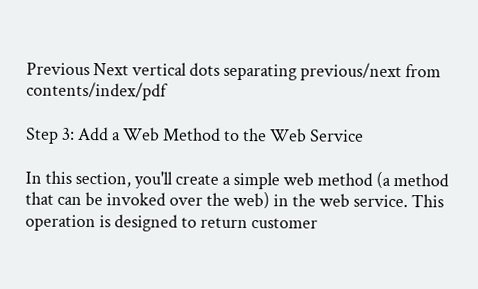Previous Next vertical dots separating previous/next from contents/index/pdf

Step 3: Add a Web Method to the Web Service

In this section, you'll create a simple web method (a method that can be invoked over the web) in the web service. This operation is designed to return customer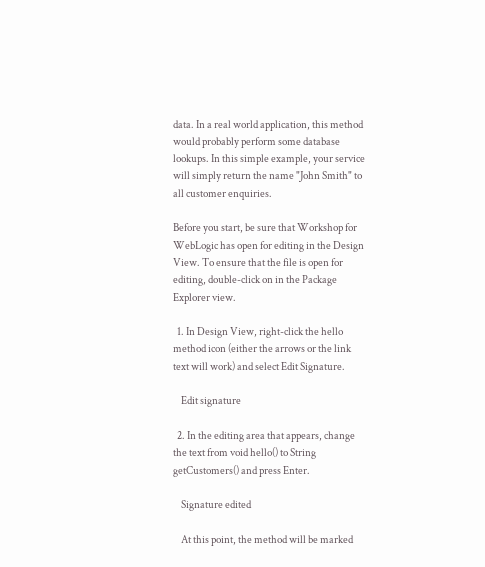data. In a real world application, this method would probably perform some database lookups. In this simple example, your service will simply return the name "John Smith" to all customer enquiries.

Before you start, be sure that Workshop for WebLogic has open for editing in the Design View. To ensure that the file is open for editing, double-click on in the Package Explorer view.

  1. In Design View, right-click the hello method icon (either the arrows or the link text will work) and select Edit Signature.

    Edit signature

  2. In the editing area that appears, change the text from void hello() to String getCustomers() and press Enter.

    Signature edited

    At this point, the method will be marked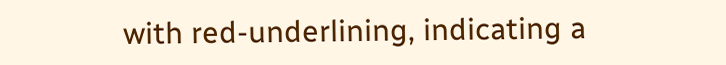with red-underlining, indicating a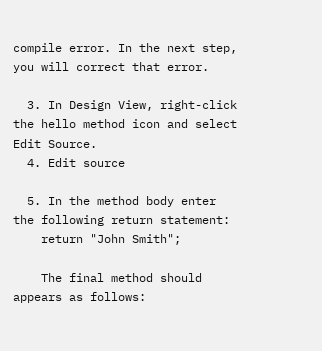compile error. In the next step, you will correct that error.

  3. In Design View, right-click the hello method icon and select Edit Source.
  4. Edit source

  5. In the method body enter the following return statement:
    return "John Smith";

    The final method should appears as follows: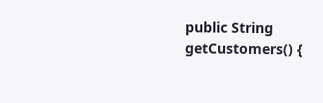public String getCustomers() {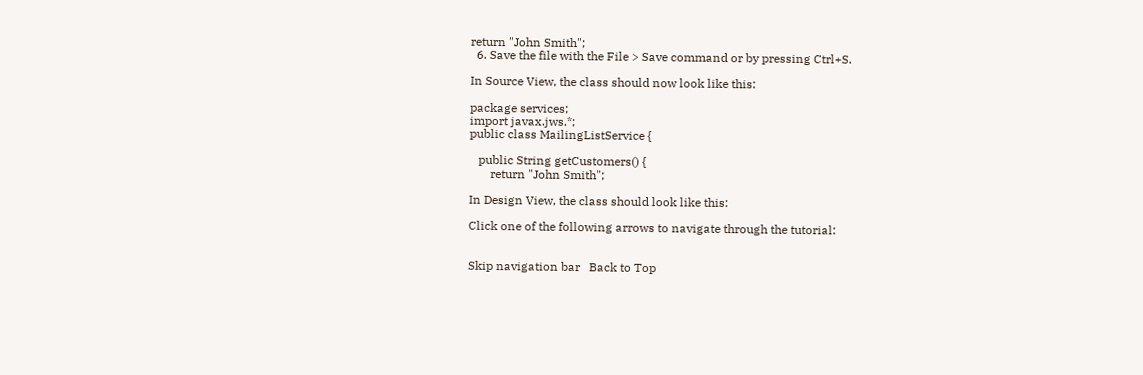return "John Smith";
  6. Save the file with the File > Save command or by pressing Ctrl+S.

In Source View, the class should now look like this:

package services;
import javax.jws.*;
public class MailingListService {

   public String getCustomers() {
       return "John Smith";

In Design View, the class should look like this:

Click one of the following arrows to navigate through the tutorial:


Skip navigation bar   Back to Top